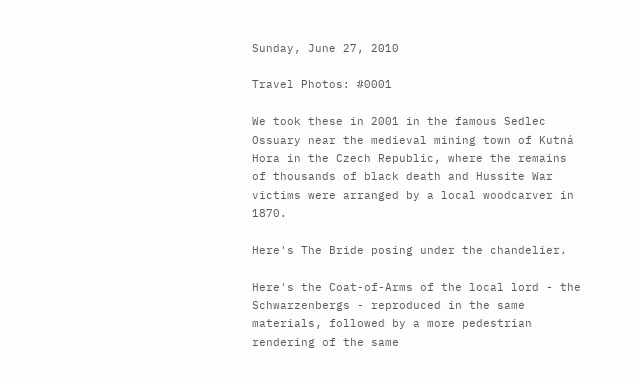Sunday, June 27, 2010

Travel Photos: #0001

We took these in 2001 in the famous Sedlec Ossuary near the medieval mining town of Kutná Hora in the Czech Republic, where the remains of thousands of black death and Hussite War victims were arranged by a local woodcarver in 1870.

Here's The Bride posing under the chandelier.

Here's the Coat-of-Arms of the local lord - the Schwarzenbergs - reproduced in the same materials, followed by a more pedestrian rendering of the same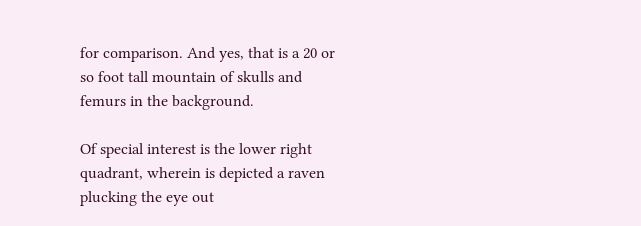for comparison. And yes, that is a 20 or so foot tall mountain of skulls and femurs in the background.

Of special interest is the lower right quadrant, wherein is depicted a raven plucking the eye out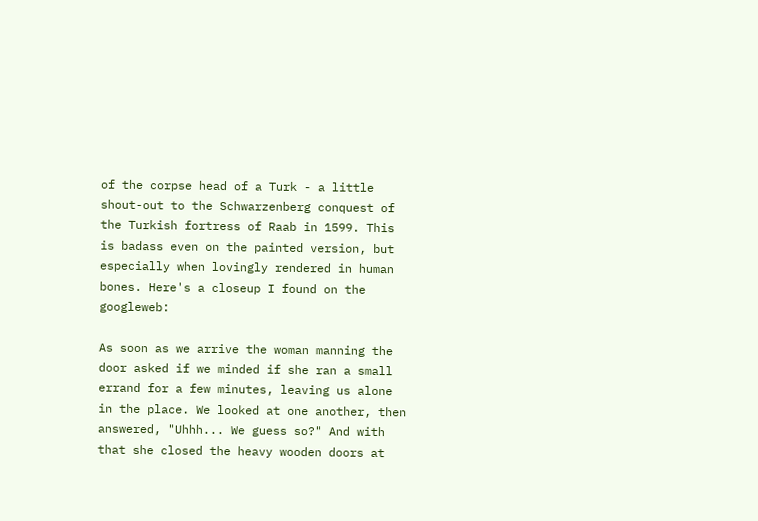of the corpse head of a Turk - a little shout-out to the Schwarzenberg conquest of the Turkish fortress of Raab in 1599. This is badass even on the painted version, but especially when lovingly rendered in human bones. Here's a closeup I found on the googleweb:

As soon as we arrive the woman manning the door asked if we minded if she ran a small errand for a few minutes, leaving us alone in the place. We looked at one another, then answered, "Uhhh... We guess so?" And with that she closed the heavy wooden doors at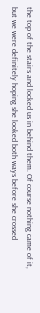the top of the stairs and locked us in behind them. Of course nothing came of it, but we were definitely hoping she looked both ways before she crossed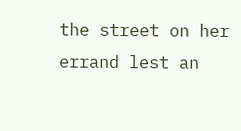the street on her errand lest an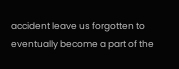accident leave us forgotten to eventually become a part of the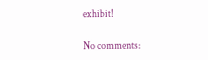exhibit!

No comments: